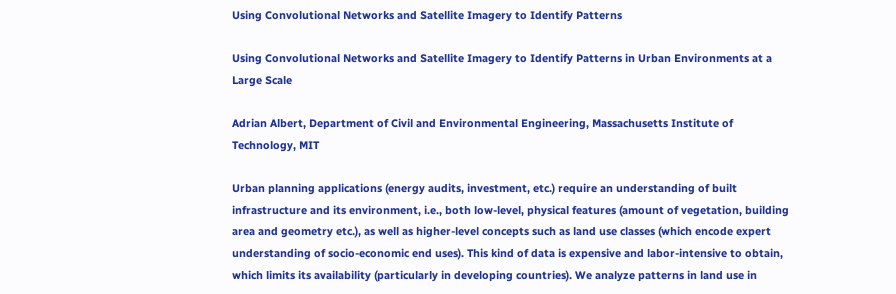Using Convolutional Networks and Satellite Imagery to Identify Patterns

Using Convolutional Networks and Satellite Imagery to Identify Patterns in Urban Environments at a Large Scale

Adrian Albert, Department of Civil and Environmental Engineering, Massachusetts Institute of Technology, MIT

Urban planning applications (energy audits, investment, etc.) require an understanding of built infrastructure and its environment, i.e., both low-level, physical features (amount of vegetation, building area and geometry etc.), as well as higher-level concepts such as land use classes (which encode expert understanding of socio-economic end uses). This kind of data is expensive and labor-intensive to obtain, which limits its availability (particularly in developing countries). We analyze patterns in land use in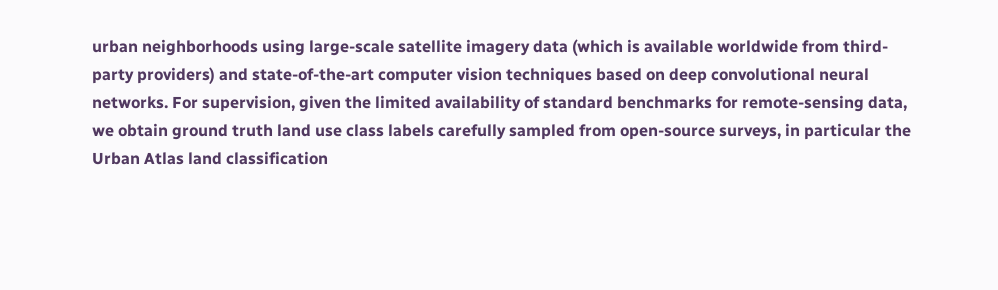urban neighborhoods using large-scale satellite imagery data (which is available worldwide from third-party providers) and state-of-the-art computer vision techniques based on deep convolutional neural networks. For supervision, given the limited availability of standard benchmarks for remote-sensing data, we obtain ground truth land use class labels carefully sampled from open-source surveys, in particular the Urban Atlas land classification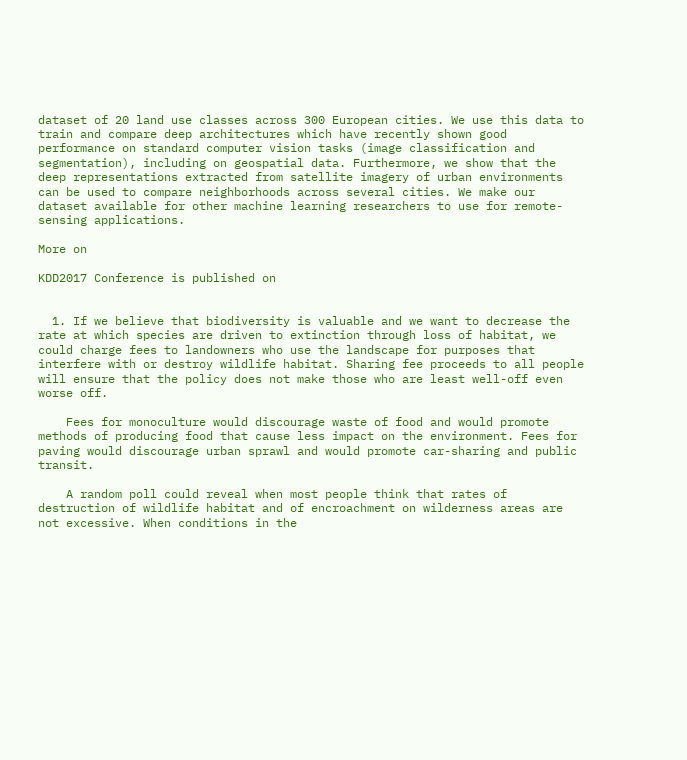dataset of 20 land use classes across 300 European cities. We use this data to train and compare deep architectures which have recently shown good performance on standard computer vision tasks (image classification and segmentation), including on geospatial data. Furthermore, we show that the deep representations extracted from satellite imagery of urban environments can be used to compare neighborhoods across several cities. We make our dataset available for other machine learning researchers to use for remote-sensing applications.

More on

KDD2017 Conference is published on


  1. If we believe that biodiversity is valuable and we want to decrease the rate at which species are driven to extinction through loss of habitat, we could charge fees to landowners who use the landscape for purposes that interfere with or destroy wildlife habitat. Sharing fee proceeds to all people will ensure that the policy does not make those who are least well-off even worse off.

    Fees for monoculture would discourage waste of food and would promote methods of producing food that cause less impact on the environment. Fees for paving would discourage urban sprawl and would promote car-sharing and public transit.

    A random poll could reveal when most people think that rates of destruction of wildlife habitat and of encroachment on wilderness areas are not excessive. When conditions in the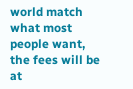world match what most people want, the fees will be at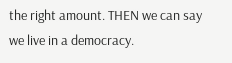the right amount. THEN we can say we live in a democracy.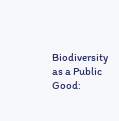Biodiversity as a Public Good: